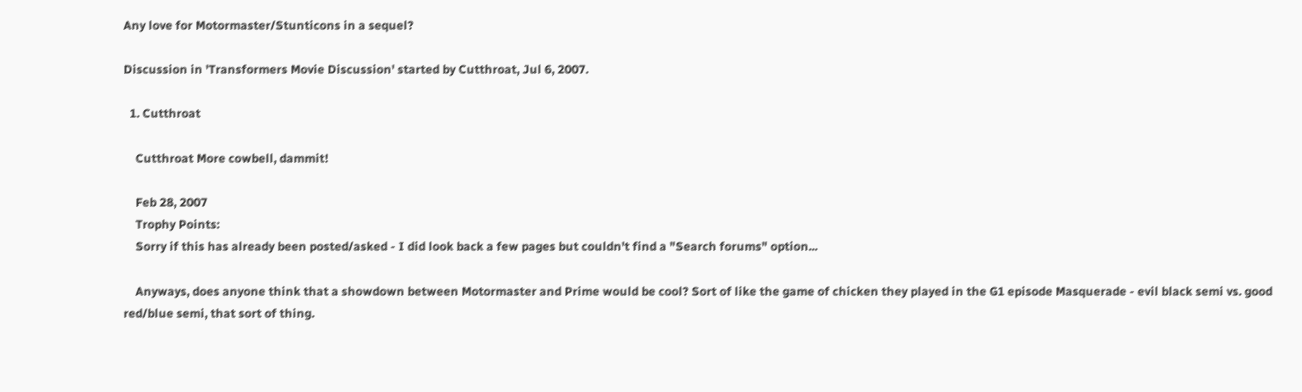Any love for Motormaster/Stunticons in a sequel?

Discussion in 'Transformers Movie Discussion' started by Cutthroat, Jul 6, 2007.

  1. Cutthroat

    Cutthroat More cowbell, dammit!

    Feb 28, 2007
    Trophy Points:
    Sorry if this has already been posted/asked - I did look back a few pages but couldn't find a "Search forums" option...

    Anyways, does anyone think that a showdown between Motormaster and Prime would be cool? Sort of like the game of chicken they played in the G1 episode Masquerade - evil black semi vs. good red/blue semi, that sort of thing.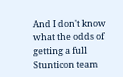And I don't know what the odds of getting a full Stunticon team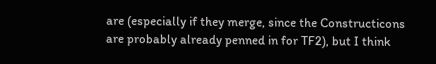are (especially if they merge, since the Constructicons are probably already penned in for TF2), but I think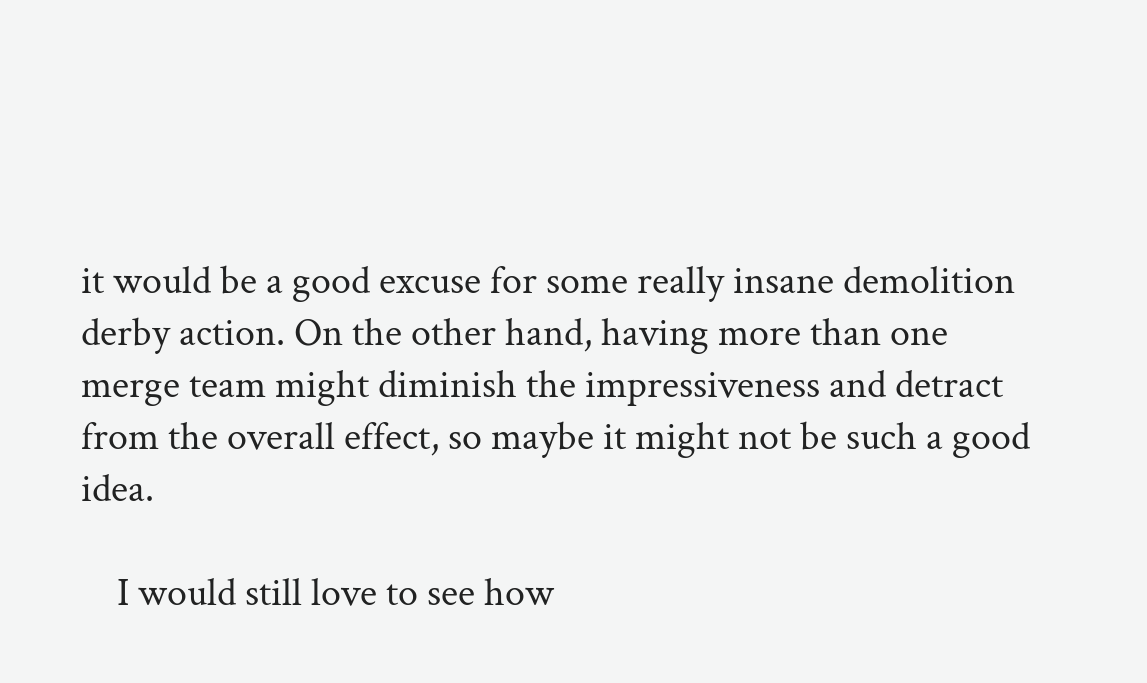it would be a good excuse for some really insane demolition derby action. On the other hand, having more than one merge team might diminish the impressiveness and detract from the overall effect, so maybe it might not be such a good idea.

    I would still love to see how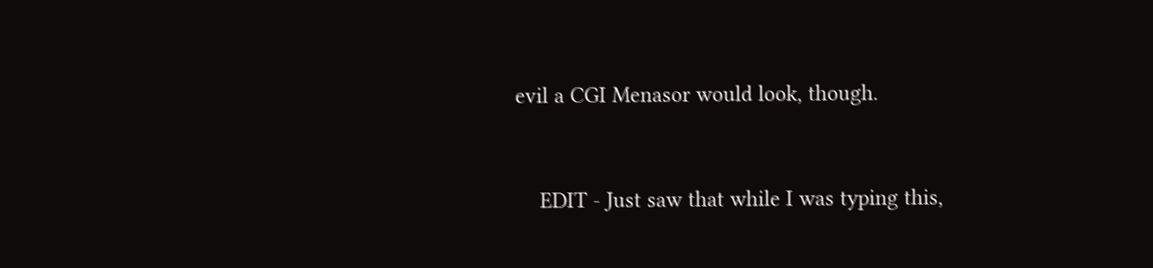evil a CGI Menasor would look, though.


    EDIT - Just saw that while I was typing this,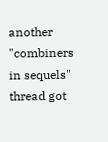another "combiners in sequels" thread got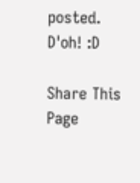posted. D'oh! :D

Share This Page